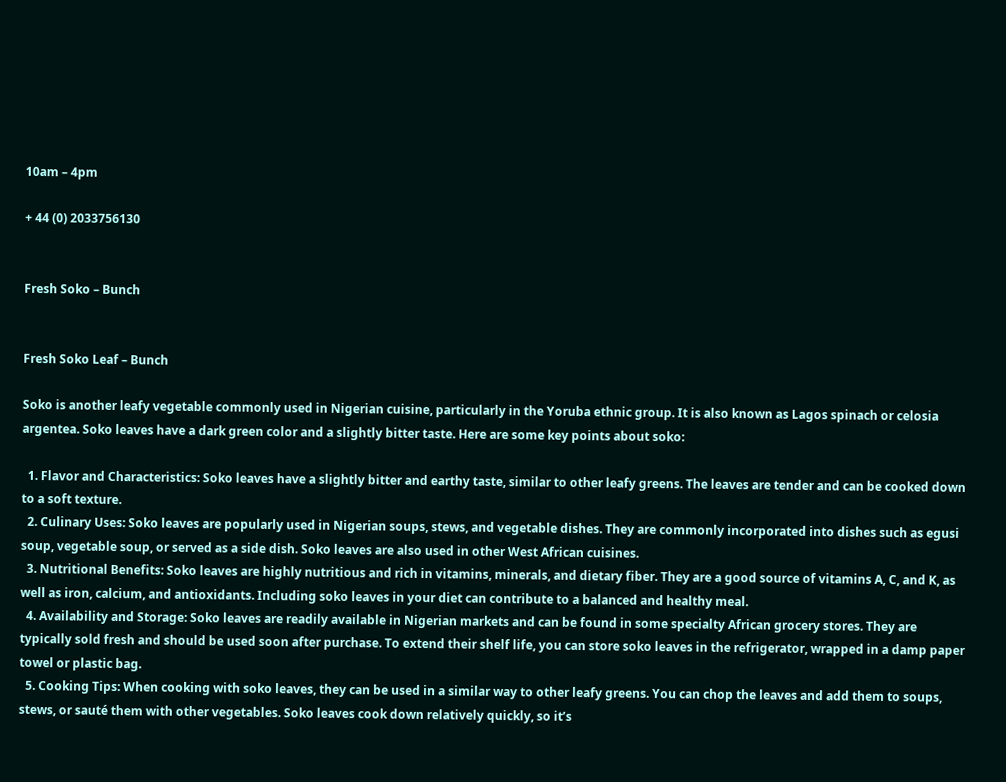10am – 4pm

+ 44 (0) 2033756130


Fresh Soko – Bunch


Fresh Soko Leaf – Bunch

Soko is another leafy vegetable commonly used in Nigerian cuisine, particularly in the Yoruba ethnic group. It is also known as Lagos spinach or celosia argentea. Soko leaves have a dark green color and a slightly bitter taste. Here are some key points about soko:

  1. Flavor and Characteristics: Soko leaves have a slightly bitter and earthy taste, similar to other leafy greens. The leaves are tender and can be cooked down to a soft texture.
  2. Culinary Uses: Soko leaves are popularly used in Nigerian soups, stews, and vegetable dishes. They are commonly incorporated into dishes such as egusi soup, vegetable soup, or served as a side dish. Soko leaves are also used in other West African cuisines.
  3. Nutritional Benefits: Soko leaves are highly nutritious and rich in vitamins, minerals, and dietary fiber. They are a good source of vitamins A, C, and K, as well as iron, calcium, and antioxidants. Including soko leaves in your diet can contribute to a balanced and healthy meal.
  4. Availability and Storage: Soko leaves are readily available in Nigerian markets and can be found in some specialty African grocery stores. They are typically sold fresh and should be used soon after purchase. To extend their shelf life, you can store soko leaves in the refrigerator, wrapped in a damp paper towel or plastic bag.
  5. Cooking Tips: When cooking with soko leaves, they can be used in a similar way to other leafy greens. You can chop the leaves and add them to soups, stews, or sauté them with other vegetables. Soko leaves cook down relatively quickly, so it’s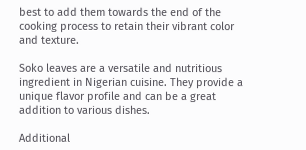best to add them towards the end of the cooking process to retain their vibrant color and texture.

Soko leaves are a versatile and nutritious ingredient in Nigerian cuisine. They provide a unique flavor profile and can be a great addition to various dishes.

Additional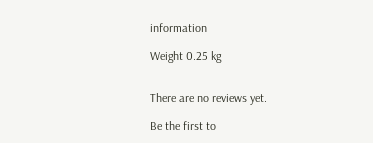information

Weight 0.25 kg


There are no reviews yet.

Be the first to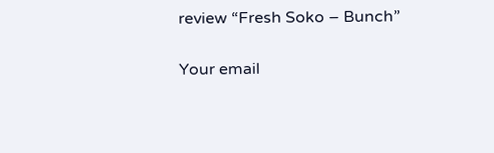review “Fresh Soko – Bunch”

Your email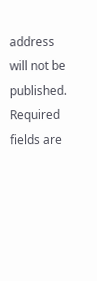address will not be published. Required fields are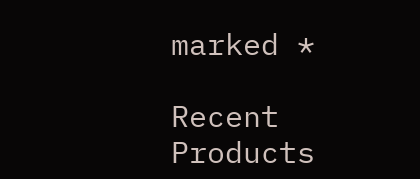marked *

Recent Products